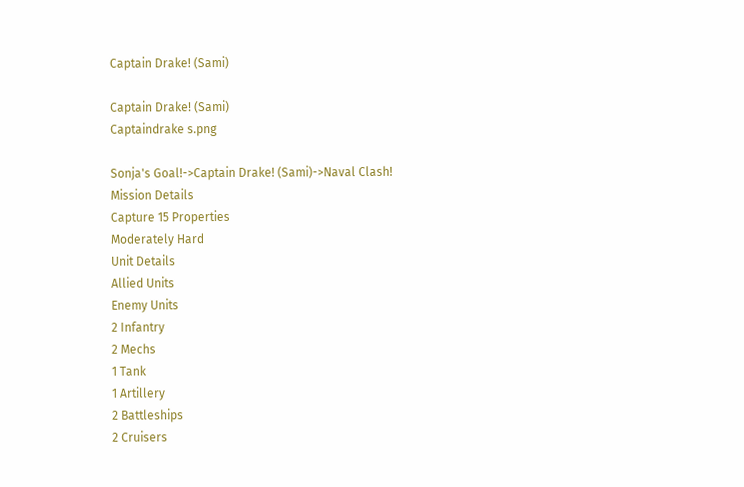Captain Drake! (Sami)

Captain Drake! (Sami)
Captaindrake s.png

Sonja's Goal!->Captain Drake! (Sami)->Naval Clash!
Mission Details
Capture 15 Properties
Moderately Hard
Unit Details
Allied Units
Enemy Units
2 Infantry
2 Mechs
1 Tank
1 Artillery
2 Battleships
2 Cruisers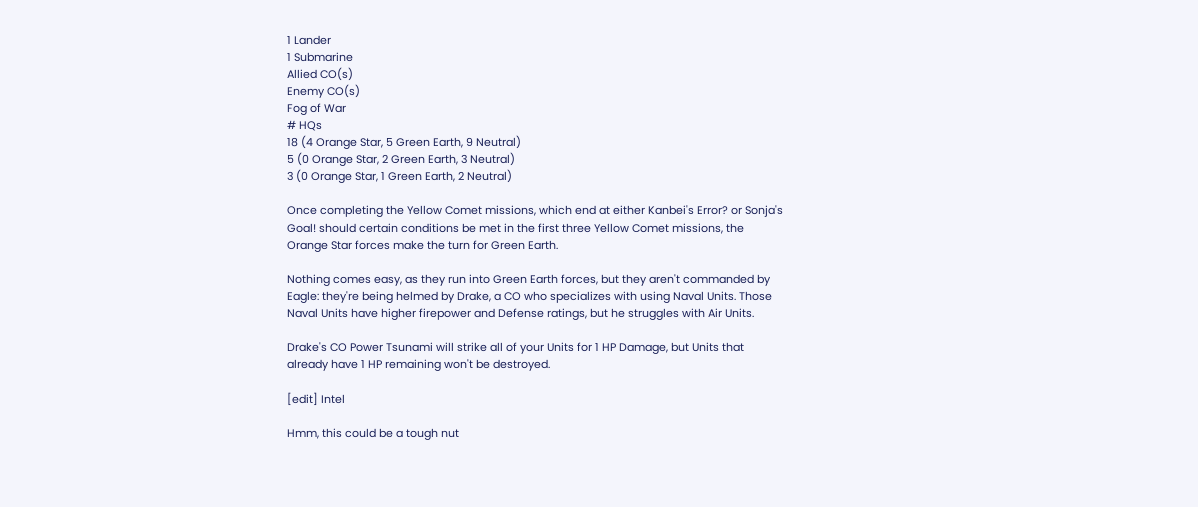1 Lander
1 Submarine
Allied CO(s)
Enemy CO(s)
Fog of War
# HQs
18 (4 Orange Star, 5 Green Earth, 9 Neutral)
5 (0 Orange Star, 2 Green Earth, 3 Neutral)
3 (0 Orange Star, 1 Green Earth, 2 Neutral)

Once completing the Yellow Comet missions, which end at either Kanbei's Error? or Sonja's Goal! should certain conditions be met in the first three Yellow Comet missions, the Orange Star forces make the turn for Green Earth.

Nothing comes easy, as they run into Green Earth forces, but they aren't commanded by Eagle: they're being helmed by Drake, a CO who specializes with using Naval Units. Those Naval Units have higher firepower and Defense ratings, but he struggles with Air Units.

Drake's CO Power Tsunami will strike all of your Units for 1 HP Damage, but Units that already have 1 HP remaining won't be destroyed.

[edit] Intel

Hmm, this could be a tough nut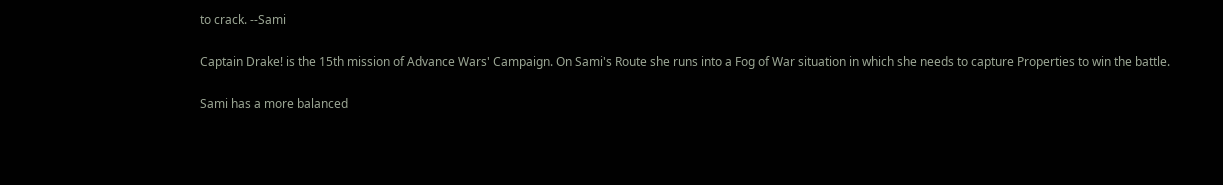to crack. --Sami

Captain Drake! is the 15th mission of Advance Wars' Campaign. On Sami's Route she runs into a Fog of War situation in which she needs to capture Properties to win the battle.

Sami has a more balanced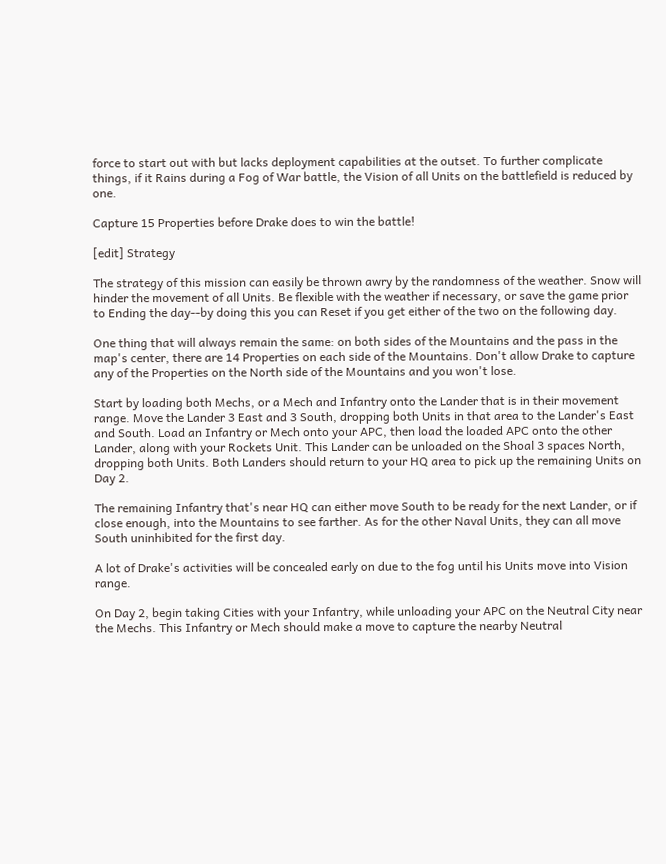force to start out with but lacks deployment capabilities at the outset. To further complicate things, if it Rains during a Fog of War battle, the Vision of all Units on the battlefield is reduced by one.

Capture 15 Properties before Drake does to win the battle!

[edit] Strategy

The strategy of this mission can easily be thrown awry by the randomness of the weather. Snow will hinder the movement of all Units. Be flexible with the weather if necessary, or save the game prior to Ending the day--by doing this you can Reset if you get either of the two on the following day.

One thing that will always remain the same: on both sides of the Mountains and the pass in the map's center, there are 14 Properties on each side of the Mountains. Don't allow Drake to capture any of the Properties on the North side of the Mountains and you won't lose.

Start by loading both Mechs, or a Mech and Infantry onto the Lander that is in their movement range. Move the Lander 3 East and 3 South, dropping both Units in that area to the Lander's East and South. Load an Infantry or Mech onto your APC, then load the loaded APC onto the other Lander, along with your Rockets Unit. This Lander can be unloaded on the Shoal 3 spaces North, dropping both Units. Both Landers should return to your HQ area to pick up the remaining Units on Day 2.

The remaining Infantry that's near HQ can either move South to be ready for the next Lander, or if close enough, into the Mountains to see farther. As for the other Naval Units, they can all move South uninhibited for the first day.

A lot of Drake's activities will be concealed early on due to the fog until his Units move into Vision range.

On Day 2, begin taking Cities with your Infantry, while unloading your APC on the Neutral City near the Mechs. This Infantry or Mech should make a move to capture the nearby Neutral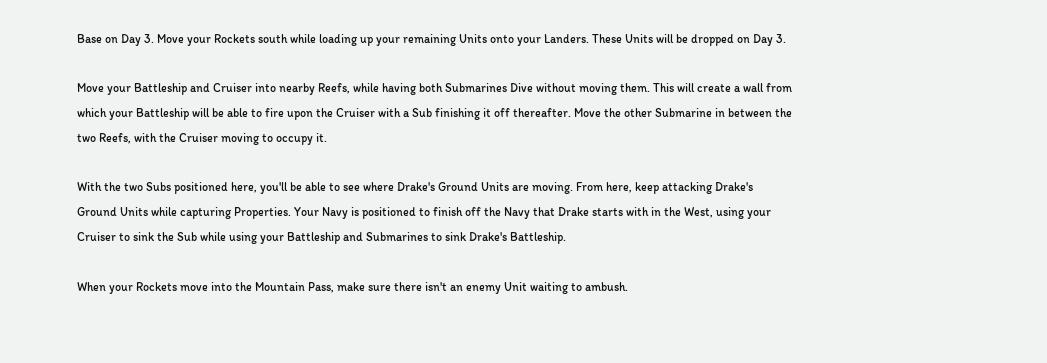Base on Day 3. Move your Rockets south while loading up your remaining Units onto your Landers. These Units will be dropped on Day 3.

Move your Battleship and Cruiser into nearby Reefs, while having both Submarines Dive without moving them. This will create a wall from which your Battleship will be able to fire upon the Cruiser with a Sub finishing it off thereafter. Move the other Submarine in between the two Reefs, with the Cruiser moving to occupy it.

With the two Subs positioned here, you'll be able to see where Drake's Ground Units are moving. From here, keep attacking Drake's Ground Units while capturing Properties. Your Navy is positioned to finish off the Navy that Drake starts with in the West, using your Cruiser to sink the Sub while using your Battleship and Submarines to sink Drake's Battleship.

When your Rockets move into the Mountain Pass, make sure there isn't an enemy Unit waiting to ambush.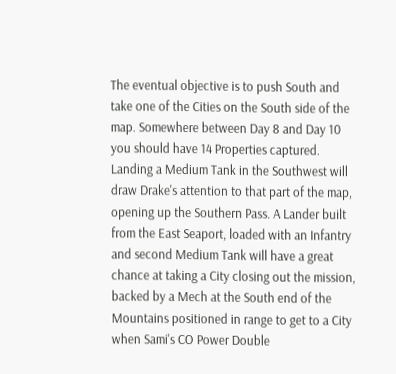The eventual objective is to push South and take one of the Cities on the South side of the map. Somewhere between Day 8 and Day 10 you should have 14 Properties captured. Landing a Medium Tank in the Southwest will draw Drake's attention to that part of the map, opening up the Southern Pass. A Lander built from the East Seaport, loaded with an Infantry and second Medium Tank will have a great chance at taking a City closing out the mission, backed by a Mech at the South end of the Mountains positioned in range to get to a City when Sami's CO Power Double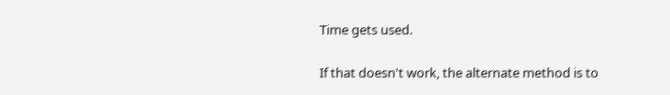Time gets used.

If that doesn't work, the alternate method is to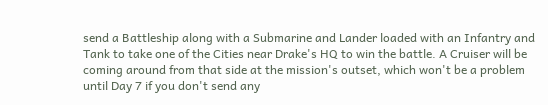send a Battleship along with a Submarine and Lander loaded with an Infantry and Tank to take one of the Cities near Drake's HQ to win the battle. A Cruiser will be coming around from that side at the mission's outset, which won't be a problem until Day 7 if you don't send any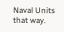Naval Units that way.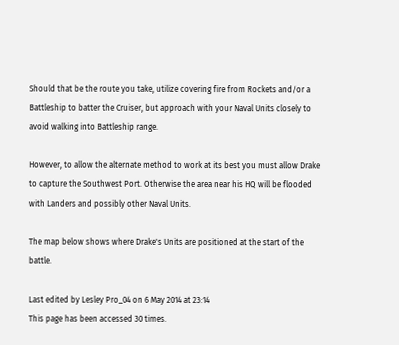Should that be the route you take, utilize covering fire from Rockets and/or a Battleship to batter the Cruiser, but approach with your Naval Units closely to avoid walking into Battleship range.

However, to allow the alternate method to work at its best you must allow Drake to capture the Southwest Port. Otherwise the area near his HQ will be flooded with Landers and possibly other Naval Units.

The map below shows where Drake's Units are positioned at the start of the battle.

Last edited by Lesley Pro_04 on 6 May 2014 at 23:14
This page has been accessed 30 times.